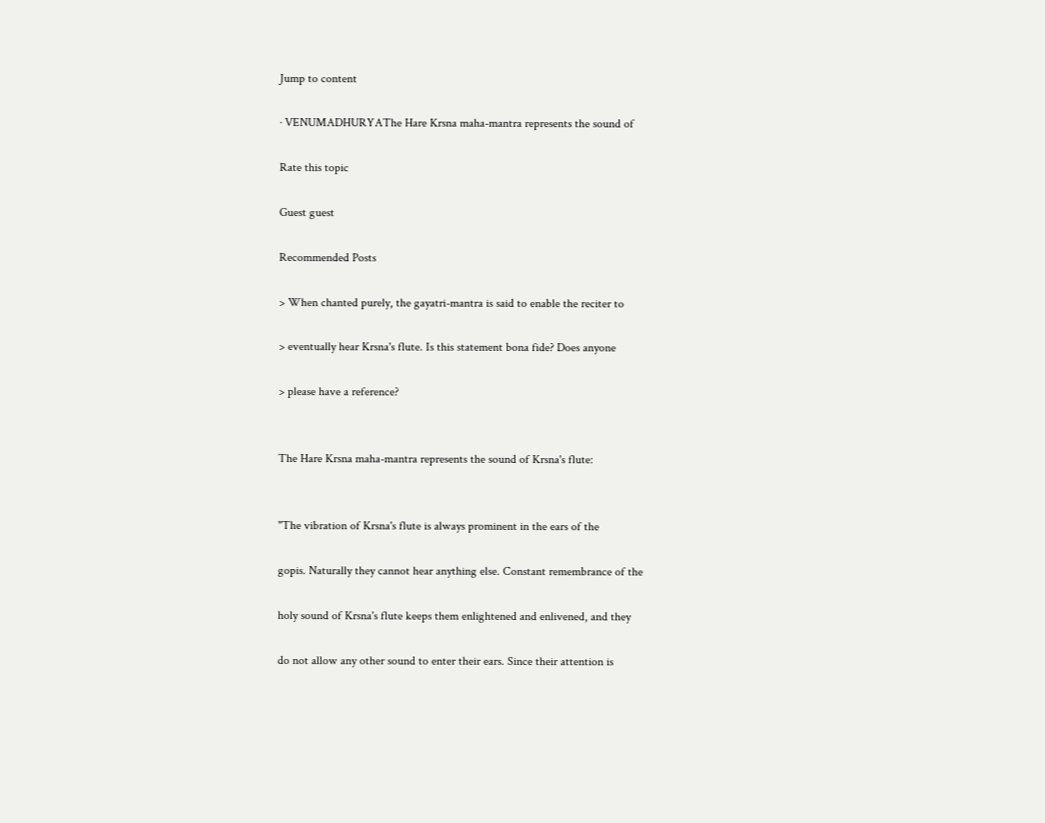Jump to content

· VENUMADHURYAThe Hare Krsna maha-mantra represents the sound of

Rate this topic

Guest guest

Recommended Posts

> When chanted purely, the gayatri-mantra is said to enable the reciter to

> eventually hear Krsna's flute. Is this statement bona fide? Does anyone

> please have a reference?


The Hare Krsna maha-mantra represents the sound of Krsna's flute:


"The vibration of Krsna's flute is always prominent in the ears of the

gopis. Naturally they cannot hear anything else. Constant remembrance of the

holy sound of Krsna's flute keeps them enlightened and enlivened, and they

do not allow any other sound to enter their ears. Since their attention is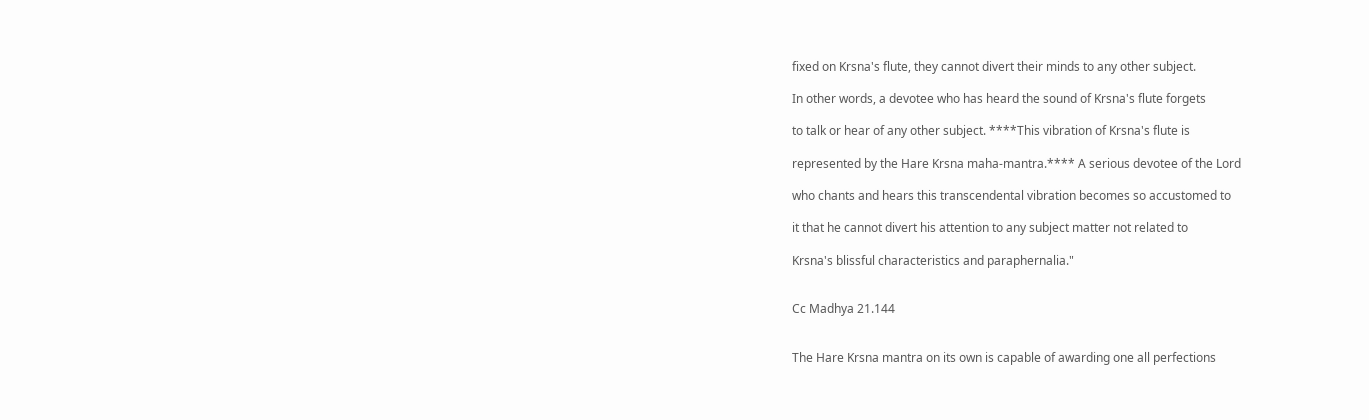fixed on Krsna's flute, they cannot divert their minds to any other subject.

In other words, a devotee who has heard the sound of Krsna's flute forgets

to talk or hear of any other subject. ****This vibration of Krsna's flute is

represented by the Hare Krsna maha-mantra.**** A serious devotee of the Lord

who chants and hears this transcendental vibration becomes so accustomed to

it that he cannot divert his attention to any subject matter not related to

Krsna's blissful characteristics and paraphernalia."


Cc Madhya 21.144


The Hare Krsna mantra on its own is capable of awarding one all perfections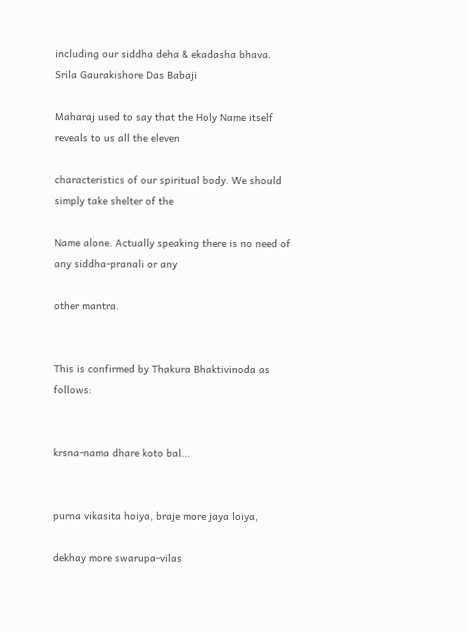including our siddha deha & ekadasha bhava. Srila Gaurakishore Das Babaji

Maharaj used to say that the Holy Name itself reveals to us all the eleven

characteristics of our spiritual body. We should simply take shelter of the

Name alone. Actually speaking there is no need of any siddha-pranali or any

other mantra.


This is confirmed by Thakura Bhaktivinoda as follows:


krsna-nama dhare koto bal...


purna vikasita hoiya, braje more jaya loiya,

dekhay more swarupa-vilas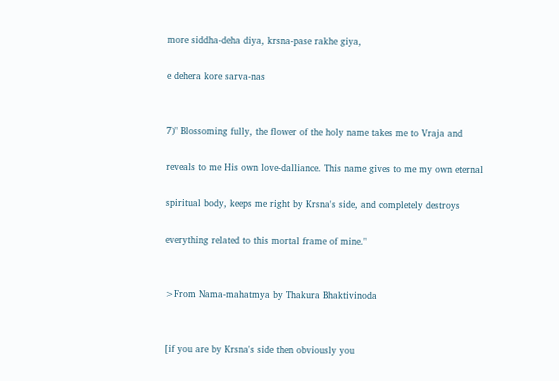more siddha-deha diya, krsna-pase rakhe giya,

e dehera kore sarva-nas


7)" Blossoming fully, the flower of the holy name takes me to Vraja and

reveals to me His own love-dalliance. This name gives to me my own eternal

spiritual body, keeps me right by Krsna's side, and completely destroys

everything related to this mortal frame of mine."


>From Nama-mahatmya by Thakura Bhaktivinoda


[if you are by Krsna's side then obviously you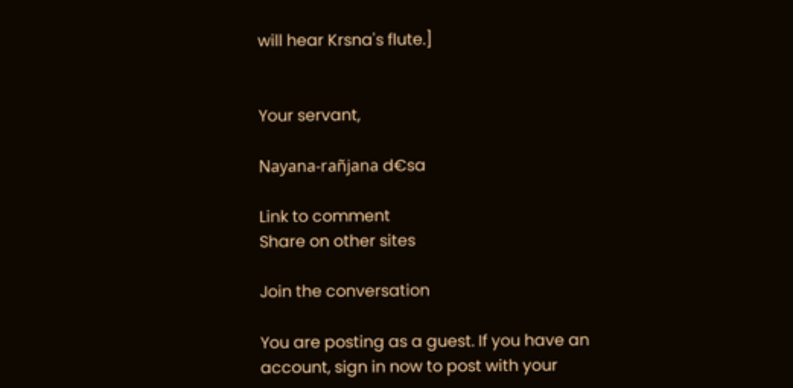will hear Krsna's flute.]


Your servant,

Nayana-rañjana d€sa

Link to comment
Share on other sites

Join the conversation

You are posting as a guest. If you have an account, sign in now to post with your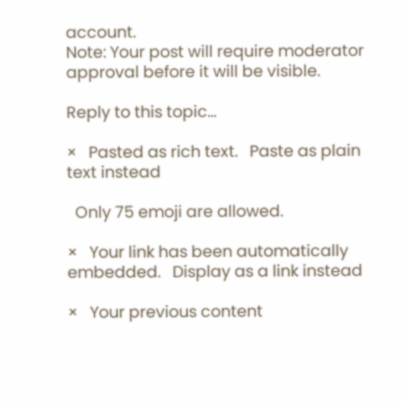account.
Note: Your post will require moderator approval before it will be visible.

Reply to this topic...

×   Pasted as rich text.   Paste as plain text instead

  Only 75 emoji are allowed.

×   Your link has been automatically embedded.   Display as a link instead

×   Your previous content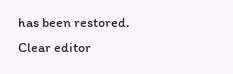has been restored.   Clear editor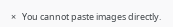×   You cannot paste images directly.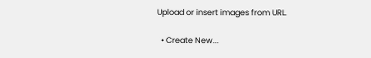Upload or insert images from URL.

  • Create New...